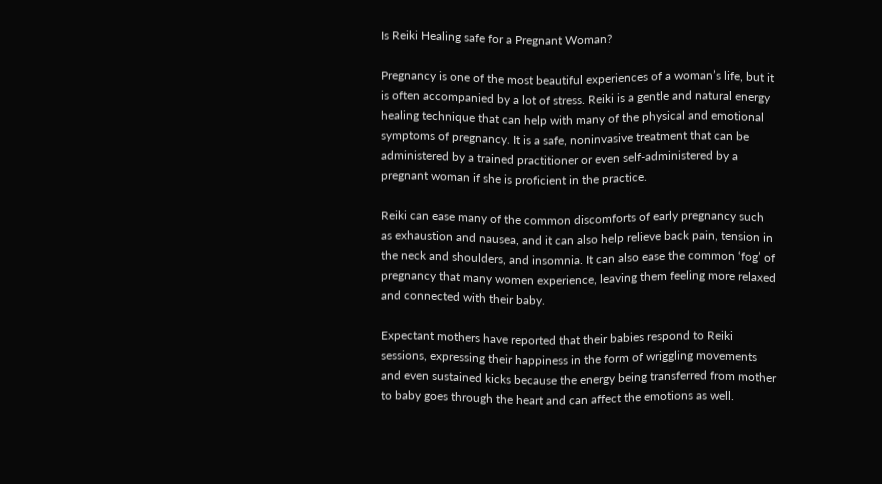Is Reiki Healing safe for a Pregnant Woman?

Pregnancy is one of the most beautiful experiences of a woman’s life, but it is often accompanied by a lot of stress. Reiki is a gentle and natural energy healing technique that can help with many of the physical and emotional symptoms of pregnancy. It is a safe, noninvasive treatment that can be administered by a trained practitioner or even self-administered by a pregnant woman if she is proficient in the practice.

Reiki can ease many of the common discomforts of early pregnancy such as exhaustion and nausea, and it can also help relieve back pain, tension in the neck and shoulders, and insomnia. It can also ease the common ‘fog’ of pregnancy that many women experience, leaving them feeling more relaxed and connected with their baby.

Expectant mothers have reported that their babies respond to Reiki sessions, expressing their happiness in the form of wriggling movements and even sustained kicks because the energy being transferred from mother to baby goes through the heart and can affect the emotions as well.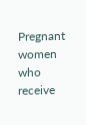Pregnant women who receive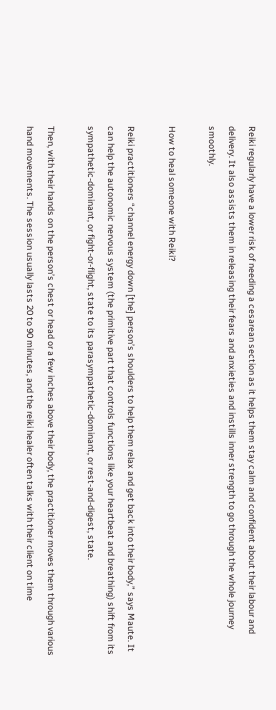Reiki regularly have a lower risk of needing a cesarean section as it helps them stay calm and confident about their labour and delivery. It also assists them in releasing their fears and anxieties and instills inner strength to go through the whole journey smoothly.

How to heal someone with Reiki?

Reiki practitioners “channel energy down [the] person’s shoulders to help them relax and get back into their body,” says Maute. It can help the autonomic nervous system (the primitive part that controls functions like your heartbeat and breathing) shift from its sympathetic-dominant, or fight-or-flight, state to its parasympathetic-dominant, or rest-and-digest, state.

Then, with their hands on the person’s chest or head or a few inches above their body, the practitioner moves them through various hand movements. The session usually lasts 20 to 90 minutes, and the reiki healer often talks with their client on time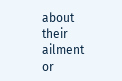about their ailment or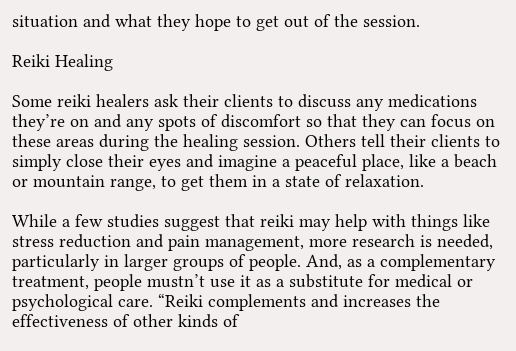situation and what they hope to get out of the session.

Reiki Healing

Some reiki healers ask their clients to discuss any medications they’re on and any spots of discomfort so that they can focus on these areas during the healing session. Others tell their clients to simply close their eyes and imagine a peaceful place, like a beach or mountain range, to get them in a state of relaxation.

While a few studies suggest that reiki may help with things like stress reduction and pain management, more research is needed, particularly in larger groups of people. And, as a complementary treatment, people mustn’t use it as a substitute for medical or psychological care. “Reiki complements and increases the effectiveness of other kinds of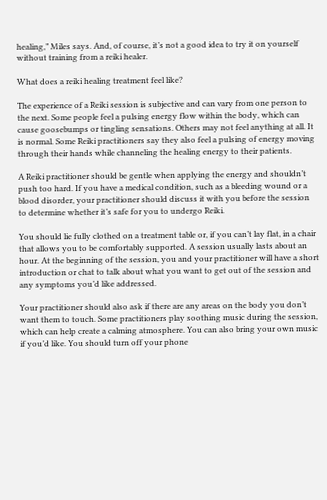healing,” Miles says. And, of course, it’s not a good idea to try it on yourself without training from a reiki healer.

What does a reiki healing treatment feel like?

The experience of a Reiki session is subjective and can vary from one person to the next. Some people feel a pulsing energy flow within the body, which can cause goosebumps or tingling sensations. Others may not feel anything at all. It is normal. Some Reiki practitioners say they also feel a pulsing of energy moving through their hands while channeling the healing energy to their patients.

A Reiki practitioner should be gentle when applying the energy and shouldn’t push too hard. If you have a medical condition, such as a bleeding wound or a blood disorder, your practitioner should discuss it with you before the session to determine whether it’s safe for you to undergo Reiki.

You should lie fully clothed on a treatment table or, if you can’t lay flat, in a chair that allows you to be comfortably supported. A session usually lasts about an hour. At the beginning of the session, you and your practitioner will have a short introduction or chat to talk about what you want to get out of the session and any symptoms you’d like addressed.

Your practitioner should also ask if there are any areas on the body you don’t want them to touch. Some practitioners play soothing music during the session, which can help create a calming atmosphere. You can also bring your own music if you’d like. You should turn off your phone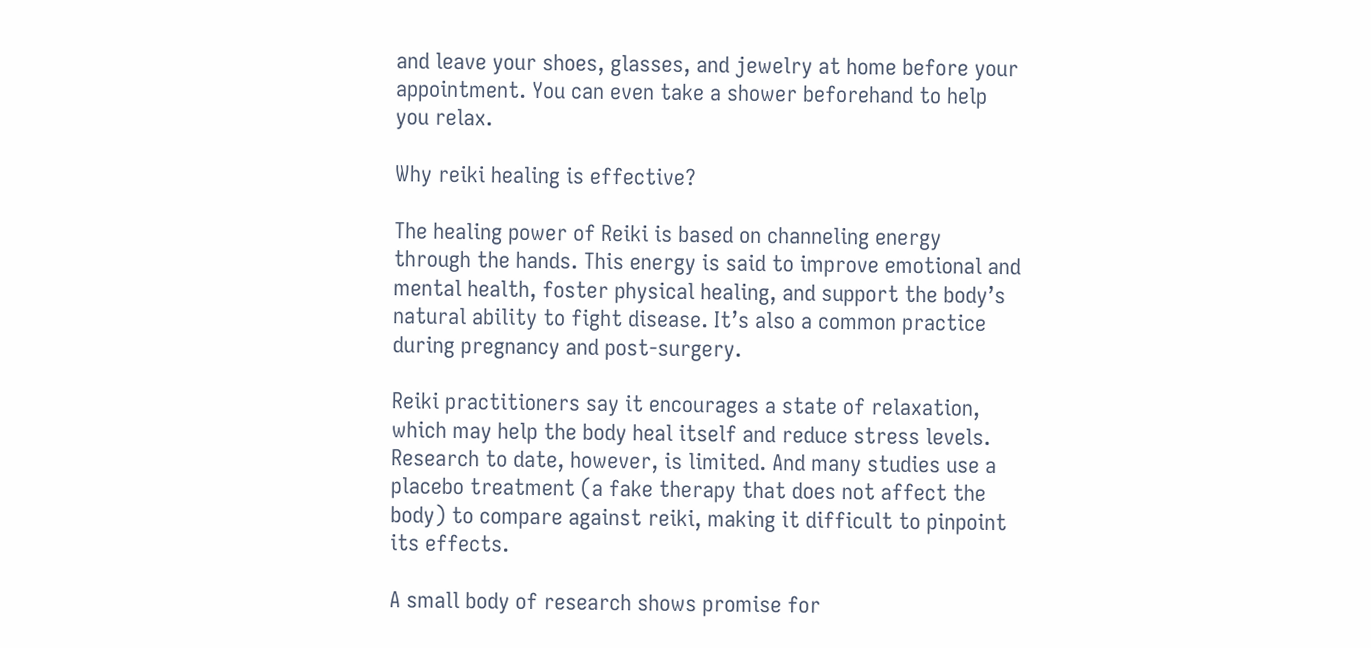and leave your shoes, glasses, and jewelry at home before your appointment. You can even take a shower beforehand to help you relax.

Why reiki healing is effective?

The healing power of Reiki is based on channeling energy through the hands. This energy is said to improve emotional and mental health, foster physical healing, and support the body’s natural ability to fight disease. It’s also a common practice during pregnancy and post-surgery.

Reiki practitioners say it encourages a state of relaxation, which may help the body heal itself and reduce stress levels. Research to date, however, is limited. And many studies use a placebo treatment (a fake therapy that does not affect the body) to compare against reiki, making it difficult to pinpoint its effects.

A small body of research shows promise for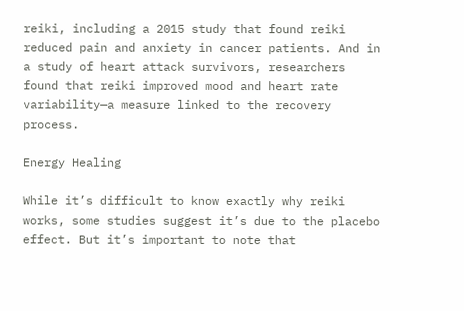reiki, including a 2015 study that found reiki reduced pain and anxiety in cancer patients. And in a study of heart attack survivors, researchers found that reiki improved mood and heart rate variability—a measure linked to the recovery process.

Energy Healing

While it’s difficult to know exactly why reiki works, some studies suggest it’s due to the placebo effect. But it’s important to note that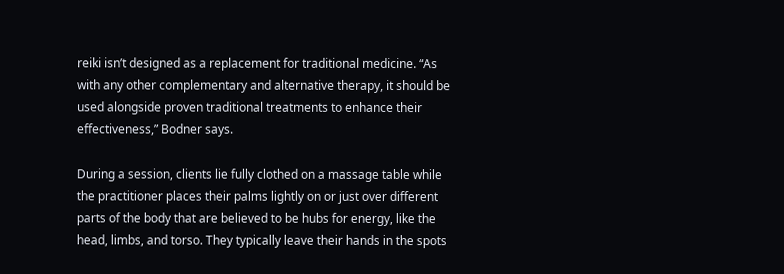reiki isn’t designed as a replacement for traditional medicine. “As with any other complementary and alternative therapy, it should be used alongside proven traditional treatments to enhance their effectiveness,” Bodner says.

During a session, clients lie fully clothed on a massage table while the practitioner places their palms lightly on or just over different parts of the body that are believed to be hubs for energy, like the head, limbs, and torso. They typically leave their hands in the spots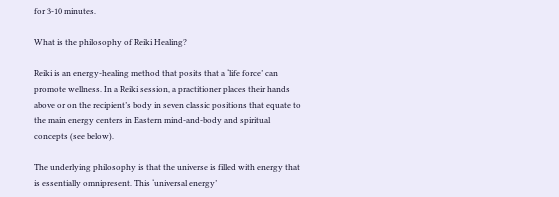for 3-10 minutes.

What is the philosophy of Reiki Healing?

Reiki is an energy-healing method that posits that a ‘life force’ can promote wellness. In a Reiki session, a practitioner places their hands above or on the recipient’s body in seven classic positions that equate to the main energy centers in Eastern mind-and-body and spiritual concepts (see below).

The underlying philosophy is that the universe is filled with energy that is essentially omnipresent. This ‘universal energy’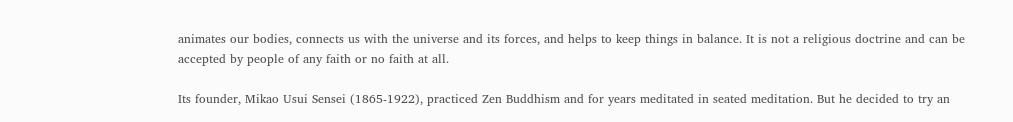animates our bodies, connects us with the universe and its forces, and helps to keep things in balance. It is not a religious doctrine and can be accepted by people of any faith or no faith at all.

Its founder, Mikao Usui Sensei (1865-1922), practiced Zen Buddhism and for years meditated in seated meditation. But he decided to try an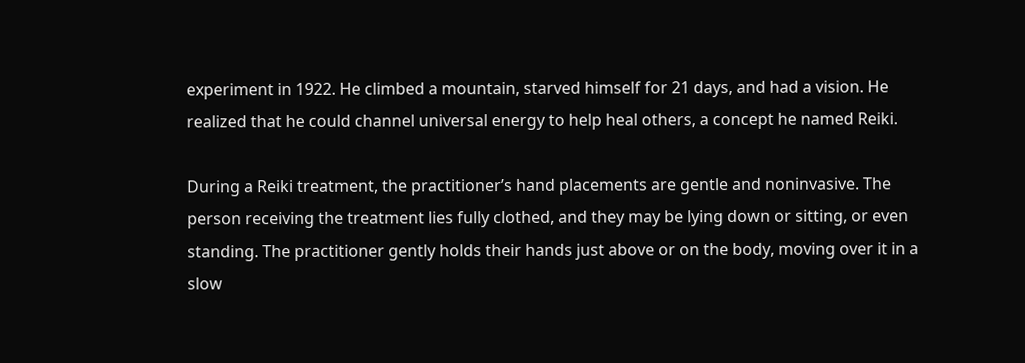experiment in 1922. He climbed a mountain, starved himself for 21 days, and had a vision. He realized that he could channel universal energy to help heal others, a concept he named Reiki.

During a Reiki treatment, the practitioner’s hand placements are gentle and noninvasive. The person receiving the treatment lies fully clothed, and they may be lying down or sitting, or even standing. The practitioner gently holds their hands just above or on the body, moving over it in a slow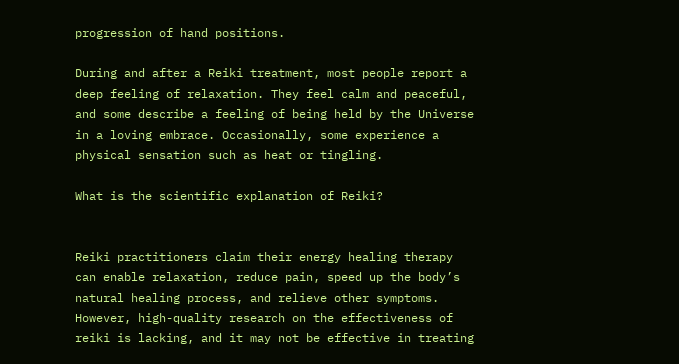progression of hand positions.

During and after a Reiki treatment, most people report a deep feeling of relaxation. They feel calm and peaceful, and some describe a feeling of being held by the Universe in a loving embrace. Occasionally, some experience a physical sensation such as heat or tingling.

What is the scientific explanation of Reiki?


Reiki practitioners claim their energy healing therapy can enable relaxation, reduce pain, speed up the body’s natural healing process, and relieve other symptoms. However, high-quality research on the effectiveness of reiki is lacking, and it may not be effective in treating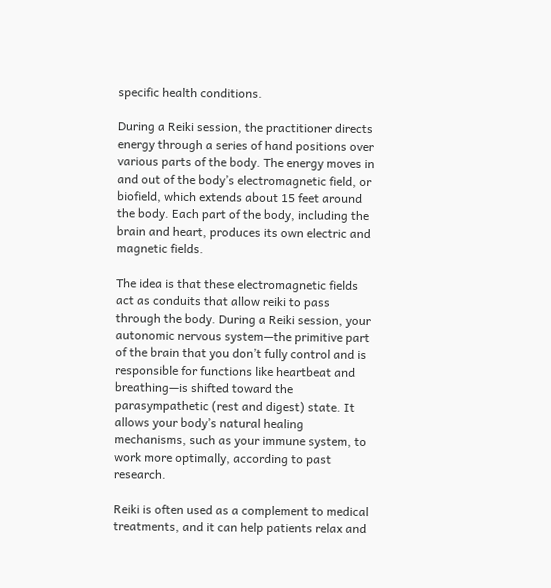specific health conditions.

During a Reiki session, the practitioner directs energy through a series of hand positions over various parts of the body. The energy moves in and out of the body’s electromagnetic field, or biofield, which extends about 15 feet around the body. Each part of the body, including the brain and heart, produces its own electric and magnetic fields.

The idea is that these electromagnetic fields act as conduits that allow reiki to pass through the body. During a Reiki session, your autonomic nervous system—the primitive part of the brain that you don’t fully control and is responsible for functions like heartbeat and breathing—is shifted toward the parasympathetic (rest and digest) state. It allows your body’s natural healing mechanisms, such as your immune system, to work more optimally, according to past research.

Reiki is often used as a complement to medical treatments, and it can help patients relax and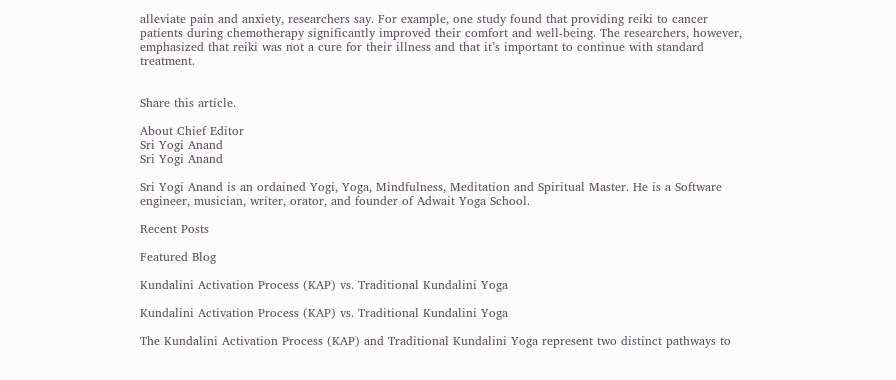alleviate pain and anxiety, researchers say. For example, one study found that providing reiki to cancer patients during chemotherapy significantly improved their comfort and well-being. The researchers, however, emphasized that reiki was not a cure for their illness and that it’s important to continue with standard treatment.


Share this article.

About Chief Editor
Sri Yogi Anand
Sri Yogi Anand

Sri Yogi Anand is an ordained Yogi, Yoga, Mindfulness, Meditation and Spiritual Master. He is a Software engineer, musician, writer, orator, and founder of Adwait Yoga School.

Recent Posts

Featured Blog

Kundalini Activation Process (KAP) vs. Traditional Kundalini Yoga

Kundalini Activation Process (KAP) vs. Traditional Kundalini Yoga

The Kundalini Activation Process (KAP) and Traditional Kundalini Yoga represent two distinct pathways to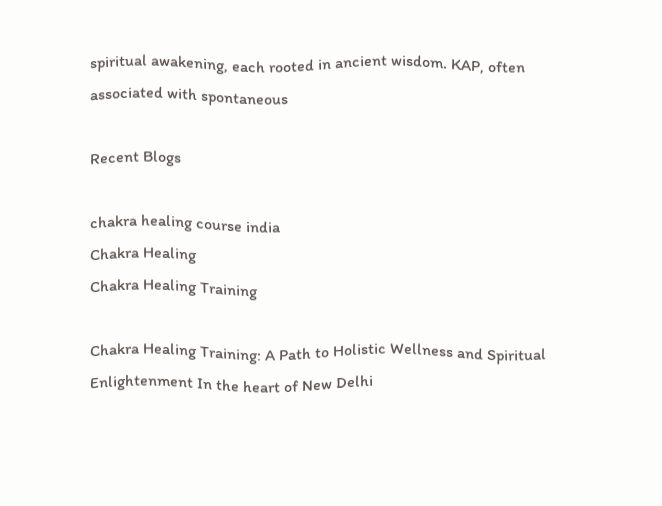spiritual awakening, each rooted in ancient wisdom. KAP, often associated with spontaneous

Recent Blogs

chakra healing course india
Chakra Healing
Chakra Healing Training

Chakra Healing Training: A Path to Holistic Wellness and Spiritual Enlightenment In the heart of New Delhi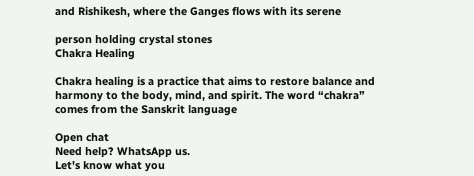and Rishikesh, where the Ganges flows with its serene

person holding crystal stones
Chakra Healing

Chakra healing is a practice that aims to restore balance and harmony to the body, mind, and spirit. The word “chakra” comes from the Sanskrit language

Open chat
Need help? WhatsApp us.
Let's know what you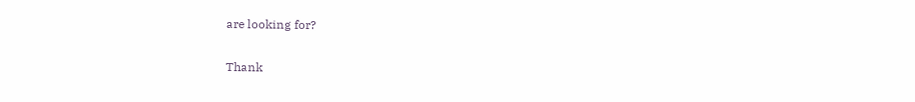are looking for?

Thank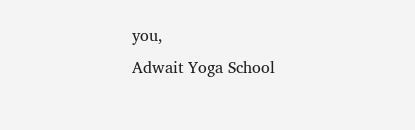you,
Adwait Yoga School